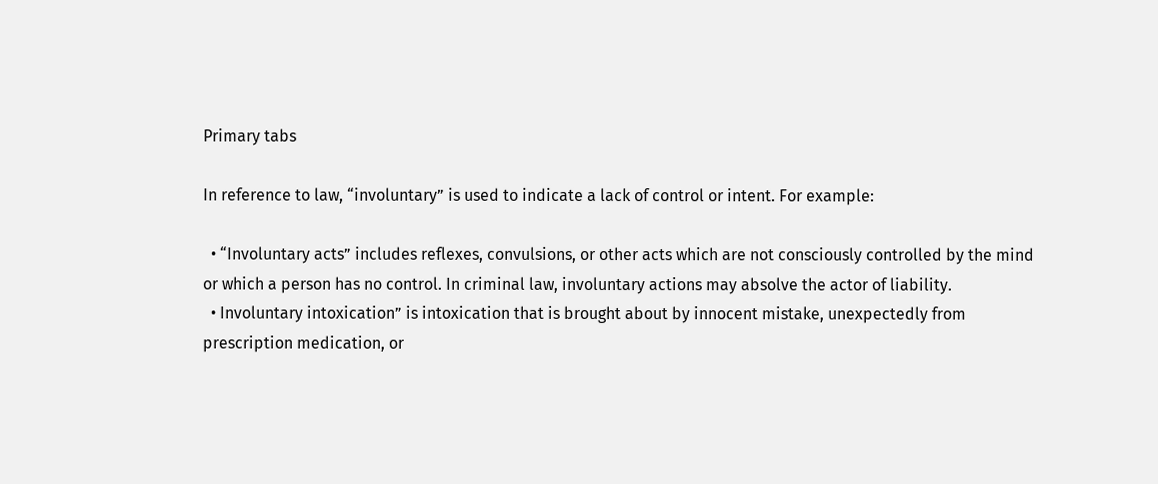Primary tabs

In reference to law, “involuntary” is used to indicate a lack of control or intent. For example:

  • “Involuntary acts” includes reflexes, convulsions, or other acts which are not consciously controlled by the mind or which a person has no control. In criminal law, involuntary actions may absolve the actor of liability.
  • Involuntary intoxication” is intoxication that is brought about by innocent mistake, unexpectedly from prescription medication, or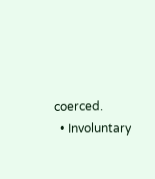coerced.
  • Involuntary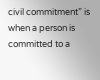civil commitment” is when a person is committed to a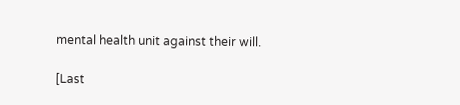mental health unit against their will.

[Last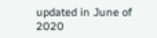updated in June of 2020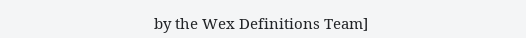by the Wex Definitions Team]